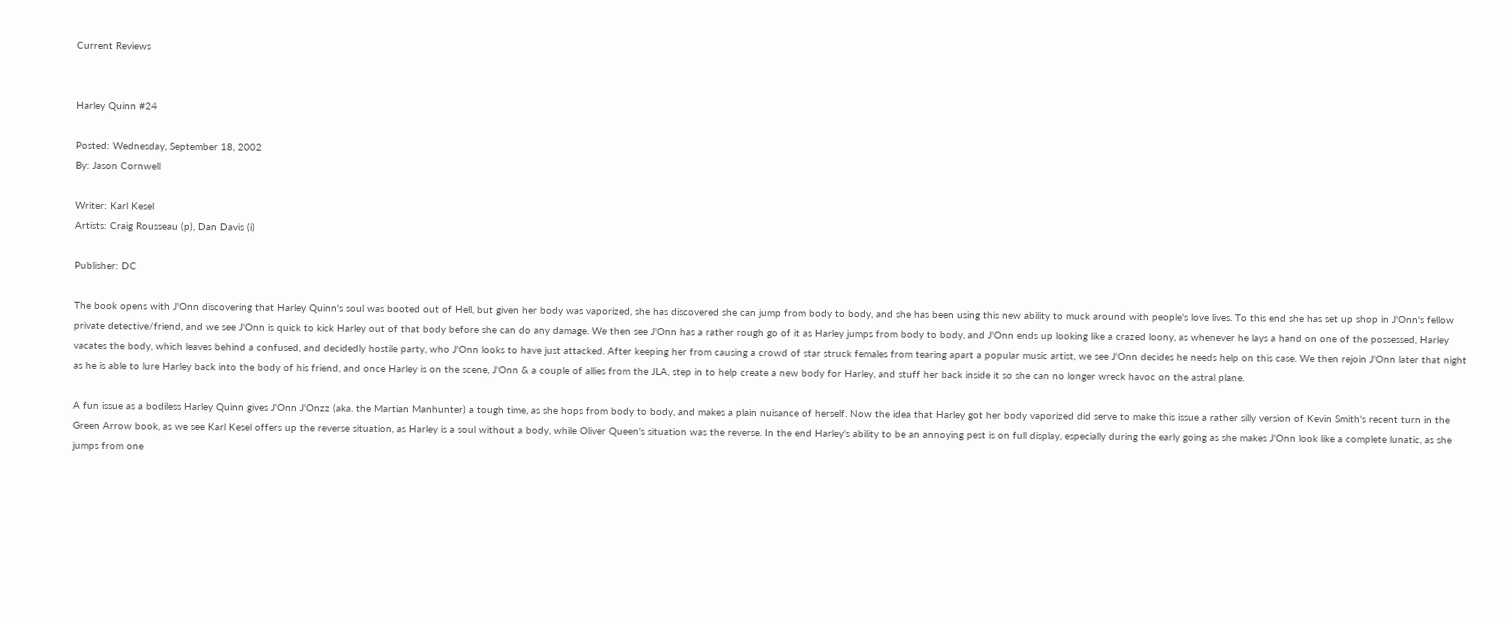Current Reviews


Harley Quinn #24

Posted: Wednesday, September 18, 2002
By: Jason Cornwell

Writer: Karl Kesel
Artists: Craig Rousseau (p), Dan Davis (i)

Publisher: DC

The book opens with J'Onn discovering that Harley Quinn's soul was booted out of Hell, but given her body was vaporized, she has discovered she can jump from body to body, and she has been using this new ability to muck around with people's love lives. To this end she has set up shop in J'Onn's fellow private detective/friend, and we see J'Onn is quick to kick Harley out of that body before she can do any damage. We then see J'Onn has a rather rough go of it as Harley jumps from body to body, and J'Onn ends up looking like a crazed loony, as whenever he lays a hand on one of the possessed, Harley vacates the body, which leaves behind a confused, and decidedly hostile party, who J'Onn looks to have just attacked. After keeping her from causing a crowd of star struck females from tearing apart a popular music artist, we see J'Onn decides he needs help on this case. We then rejoin J'Onn later that night as he is able to lure Harley back into the body of his friend, and once Harley is on the scene, J'Onn & a couple of allies from the JLA, step in to help create a new body for Harley, and stuff her back inside it so she can no longer wreck havoc on the astral plane.

A fun issue as a bodiless Harley Quinn gives J'Onn J'Onzz (aka. the Martian Manhunter) a tough time, as she hops from body to body, and makes a plain nuisance of herself. Now the idea that Harley got her body vaporized did serve to make this issue a rather silly version of Kevin Smith's recent turn in the Green Arrow book, as we see Karl Kesel offers up the reverse situation, as Harley is a soul without a body, while Oliver Queen's situation was the reverse. In the end Harley's ability to be an annoying pest is on full display, especially during the early going as she makes J'Onn look like a complete lunatic, as she jumps from one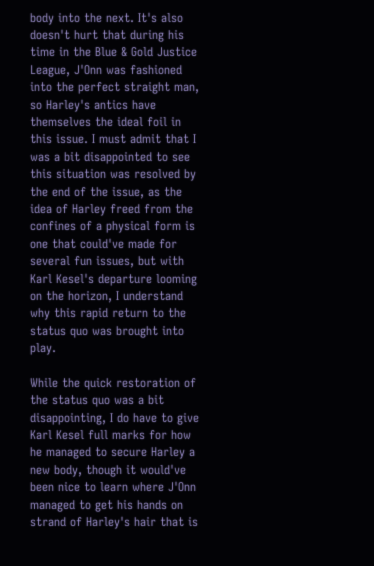body into the next. It's also doesn't hurt that during his time in the Blue & Gold Justice League, J'Onn was fashioned into the perfect straight man, so Harley's antics have themselves the ideal foil in this issue. I must admit that I was a bit disappointed to see this situation was resolved by the end of the issue, as the idea of Harley freed from the confines of a physical form is one that could've made for several fun issues, but with Karl Kesel's departure looming on the horizon, I understand why this rapid return to the status quo was brought into play.

While the quick restoration of the status quo was a bit disappointing, I do have to give Karl Kesel full marks for how he managed to secure Harley a new body, though it would've been nice to learn where J'Onn managed to get his hands on strand of Harley's hair that is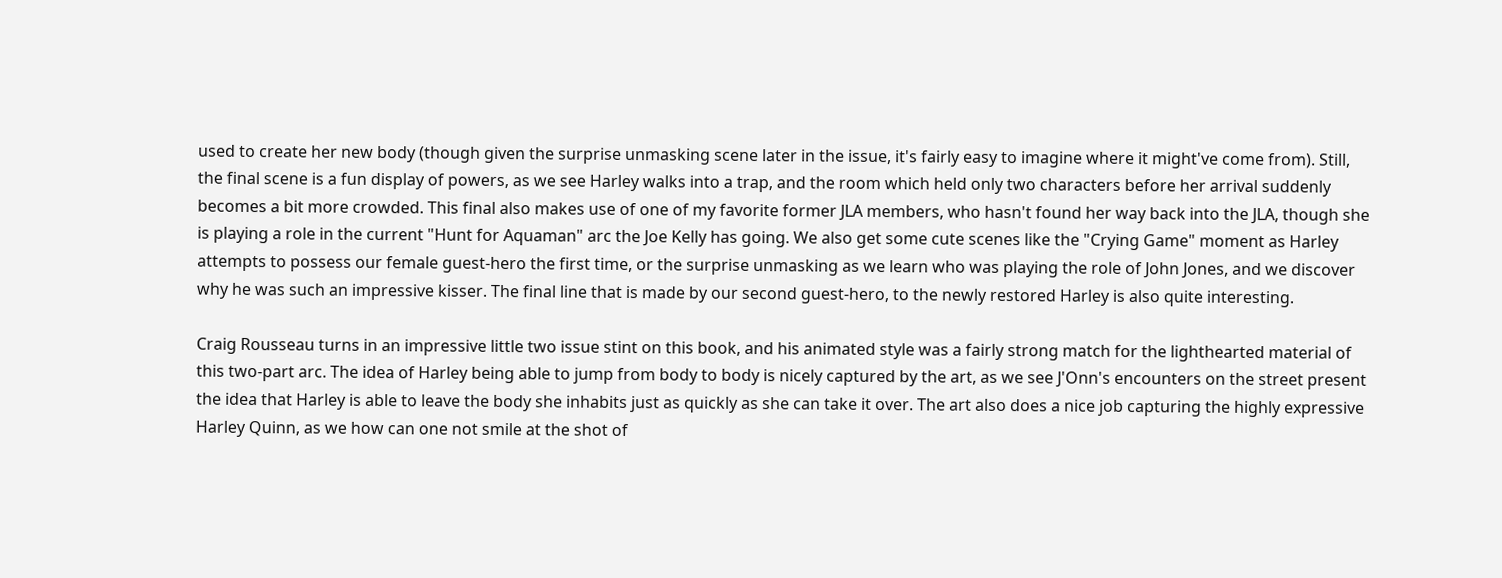used to create her new body (though given the surprise unmasking scene later in the issue, it's fairly easy to imagine where it might've come from). Still, the final scene is a fun display of powers, as we see Harley walks into a trap, and the room which held only two characters before her arrival suddenly becomes a bit more crowded. This final also makes use of one of my favorite former JLA members, who hasn't found her way back into the JLA, though she is playing a role in the current "Hunt for Aquaman" arc the Joe Kelly has going. We also get some cute scenes like the "Crying Game" moment as Harley attempts to possess our female guest-hero the first time, or the surprise unmasking as we learn who was playing the role of John Jones, and we discover why he was such an impressive kisser. The final line that is made by our second guest-hero, to the newly restored Harley is also quite interesting.

Craig Rousseau turns in an impressive little two issue stint on this book, and his animated style was a fairly strong match for the lighthearted material of this two-part arc. The idea of Harley being able to jump from body to body is nicely captured by the art, as we see J'Onn's encounters on the street present the idea that Harley is able to leave the body she inhabits just as quickly as she can take it over. The art also does a nice job capturing the highly expressive Harley Quinn, as we how can one not smile at the shot of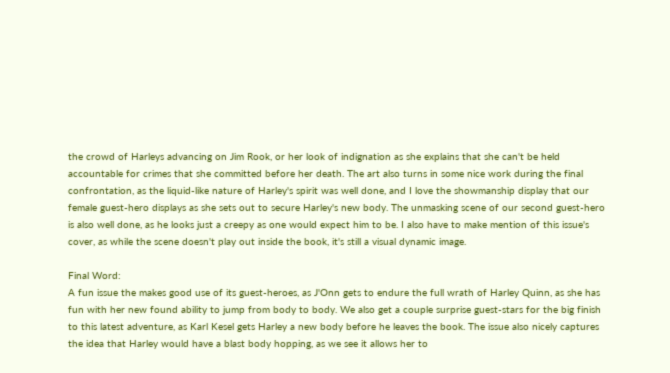the crowd of Harleys advancing on Jim Rook, or her look of indignation as she explains that she can't be held accountable for crimes that she committed before her death. The art also turns in some nice work during the final confrontation, as the liquid-like nature of Harley's spirit was well done, and I love the showmanship display that our female guest-hero displays as she sets out to secure Harley's new body. The unmasking scene of our second guest-hero is also well done, as he looks just a creepy as one would expect him to be. I also have to make mention of this issue's cover, as while the scene doesn't play out inside the book, it's still a visual dynamic image.

Final Word:
A fun issue the makes good use of its guest-heroes, as J'Onn gets to endure the full wrath of Harley Quinn, as she has fun with her new found ability to jump from body to body. We also get a couple surprise guest-stars for the big finish to this latest adventure, as Karl Kesel gets Harley a new body before he leaves the book. The issue also nicely captures the idea that Harley would have a blast body hopping, as we see it allows her to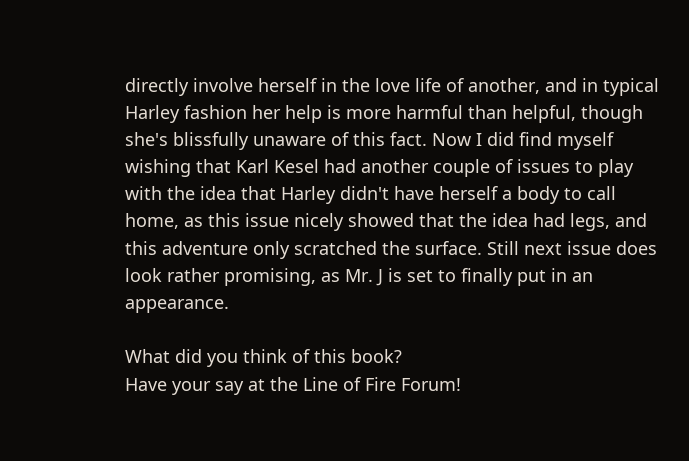directly involve herself in the love life of another, and in typical Harley fashion her help is more harmful than helpful, though she's blissfully unaware of this fact. Now I did find myself wishing that Karl Kesel had another couple of issues to play with the idea that Harley didn't have herself a body to call home, as this issue nicely showed that the idea had legs, and this adventure only scratched the surface. Still next issue does look rather promising, as Mr. J is set to finally put in an appearance.

What did you think of this book?
Have your say at the Line of Fire Forum!